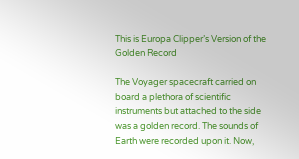This is Europa Clipper’s Version of the Golden Record

The Voyager spacecraft carried on board a plethora of scientific instruments but attached to the side was a golden record. The sounds of Earth were recorded upon it. Now,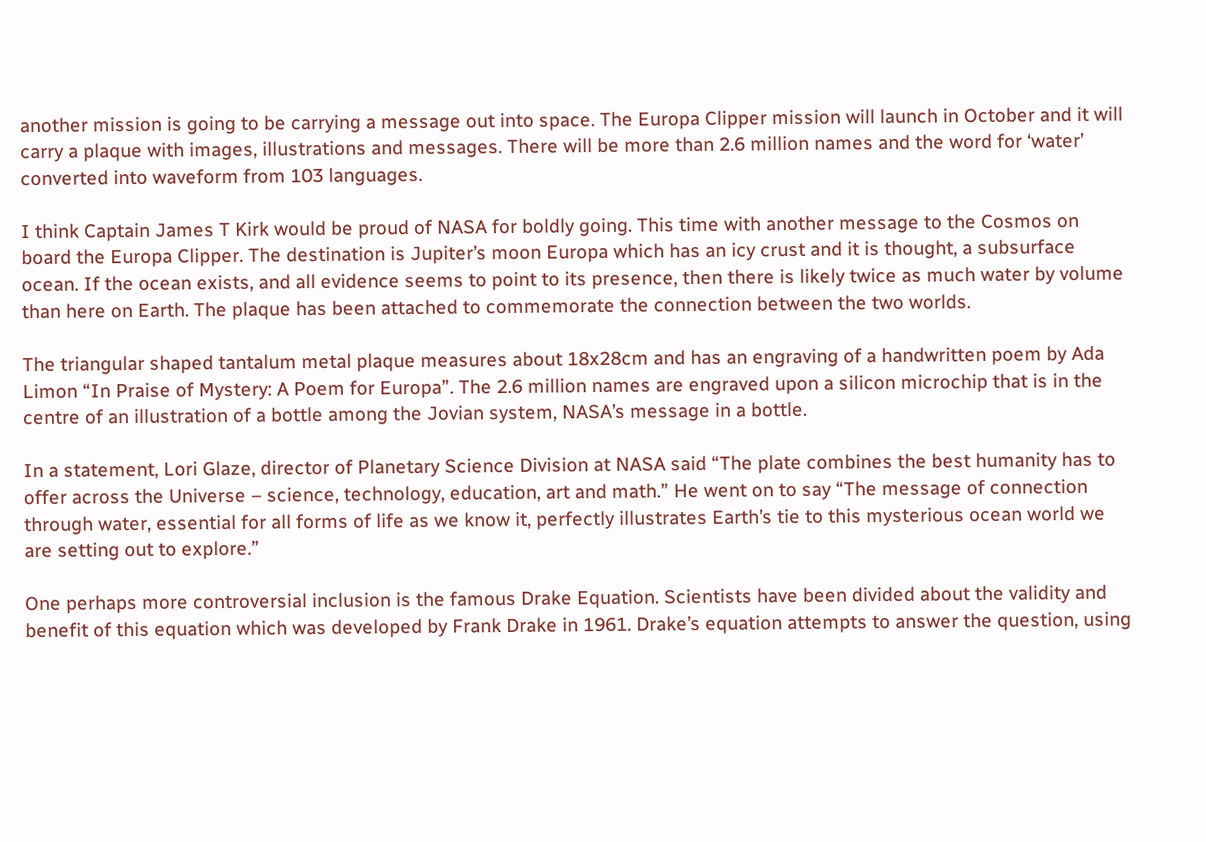another mission is going to be carrying a message out into space. The Europa Clipper mission will launch in October and it will carry a plaque with images, illustrations and messages. There will be more than 2.6 million names and the word for ‘water’ converted into waveform from 103 languages.

I think Captain James T Kirk would be proud of NASA for boldly going. This time with another message to the Cosmos on board the Europa Clipper. The destination is Jupiter’s moon Europa which has an icy crust and it is thought, a subsurface ocean. If the ocean exists, and all evidence seems to point to its presence, then there is likely twice as much water by volume than here on Earth. The plaque has been attached to commemorate the connection between the two worlds.

The triangular shaped tantalum metal plaque measures about 18x28cm and has an engraving of a handwritten poem by Ada Limon “In Praise of Mystery: A Poem for Europa”. The 2.6 million names are engraved upon a silicon microchip that is in the centre of an illustration of a bottle among the Jovian system, NASA’s message in a bottle.

In a statement, Lori Glaze, director of Planetary Science Division at NASA said “The plate combines the best humanity has to offer across the Universe – science, technology, education, art and math.” He went on to say “The message of connection through water, essential for all forms of life as we know it, perfectly illustrates Earth’s tie to this mysterious ocean world we are setting out to explore.”

One perhaps more controversial inclusion is the famous Drake Equation. Scientists have been divided about the validity and benefit of this equation which was developed by Frank Drake in 1961. Drake’s equation attempts to answer the question, using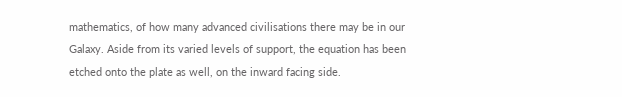mathematics, of how many advanced civilisations there may be in our Galaxy. Aside from its varied levels of support, the equation has been etched onto the plate as well, on the inward facing side.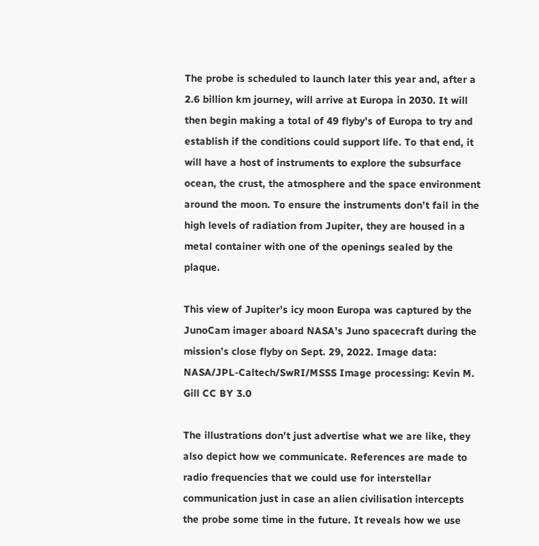The probe is scheduled to launch later this year and, after a 2.6 billion km journey, will arrive at Europa in 2030. It will then begin making a total of 49 flyby’s of Europa to try and establish if the conditions could support life. To that end, it will have a host of instruments to explore the subsurface ocean, the crust, the atmosphere and the space environment around the moon. To ensure the instruments don’t fail in the high levels of radiation from Jupiter, they are housed in a metal container with one of the openings sealed by the plaque.

This view of Jupiter’s icy moon Europa was captured by the JunoCam imager aboard NASA’s Juno spacecraft during the mission’s close flyby on Sept. 29, 2022. Image data: NASA/JPL-Caltech/SwRI/MSSS Image processing: Kevin M. Gill CC BY 3.0

The illustrations don’t just advertise what we are like, they also depict how we communicate. References are made to radio frequencies that we could use for interstellar communication just in case an alien civilisation intercepts the probe some time in the future. It reveals how we use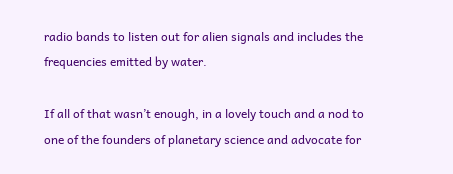radio bands to listen out for alien signals and includes the frequencies emitted by water.

If all of that wasn’t enough, in a lovely touch and a nod to one of the founders of planetary science and advocate for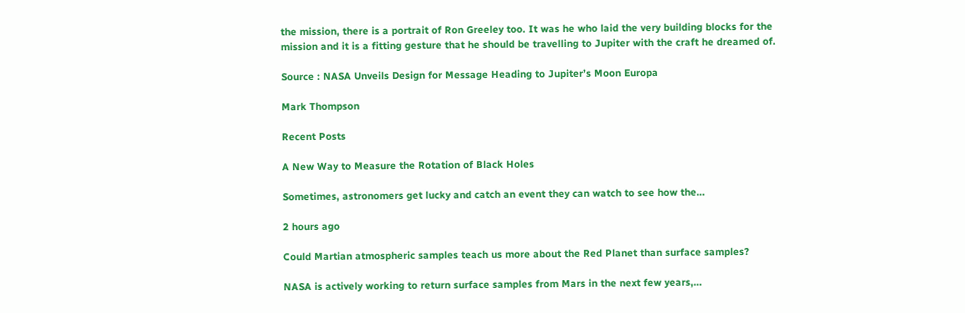the mission, there is a portrait of Ron Greeley too. It was he who laid the very building blocks for the mission and it is a fitting gesture that he should be travelling to Jupiter with the craft he dreamed of.

Source : NASA Unveils Design for Message Heading to Jupiter’s Moon Europa

Mark Thompson

Recent Posts

A New Way to Measure the Rotation of Black Holes

Sometimes, astronomers get lucky and catch an event they can watch to see how the…

2 hours ago

Could Martian atmospheric samples teach us more about the Red Planet than surface samples?

NASA is actively working to return surface samples from Mars in the next few years,…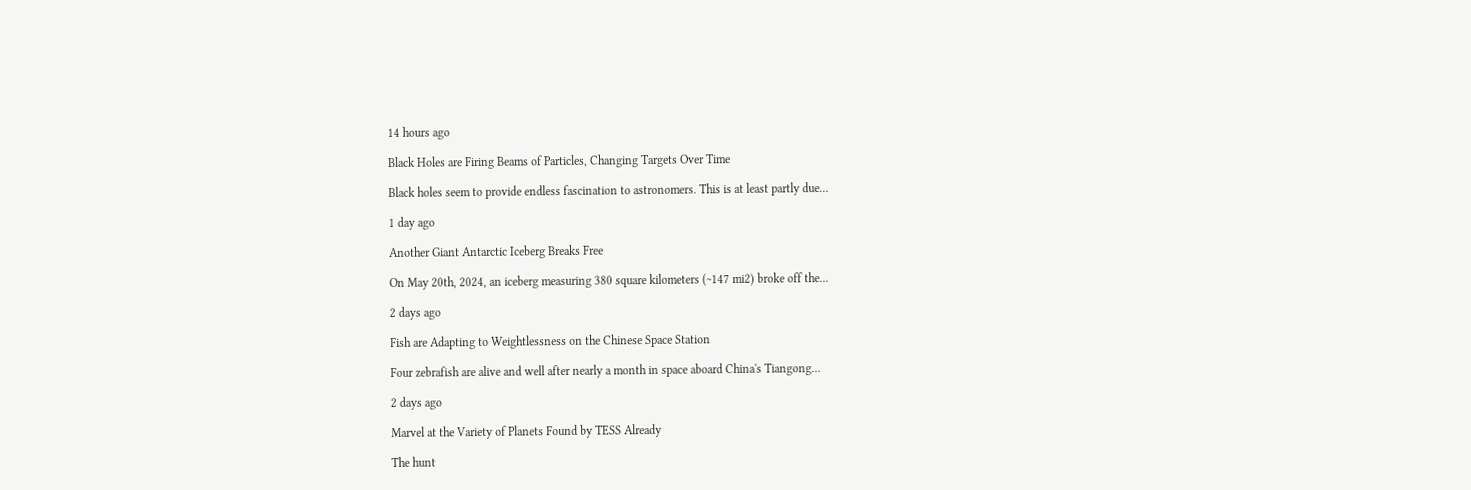14 hours ago

Black Holes are Firing Beams of Particles, Changing Targets Over Time

Black holes seem to provide endless fascination to astronomers. This is at least partly due…

1 day ago

Another Giant Antarctic Iceberg Breaks Free

On May 20th, 2024, an iceberg measuring 380 square kilometers (~147 mi2) broke off the…

2 days ago

Fish are Adapting to Weightlessness on the Chinese Space Station

Four zebrafish are alive and well after nearly a month in space aboard China's Tiangong…

2 days ago

Marvel at the Variety of Planets Found by TESS Already

The hunt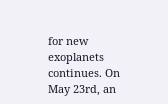for new exoplanets continues. On May 23rd, an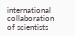international collaboration of scientists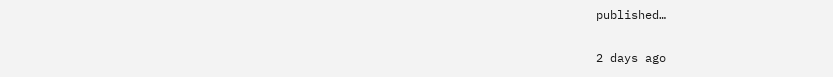published…

2 days ago